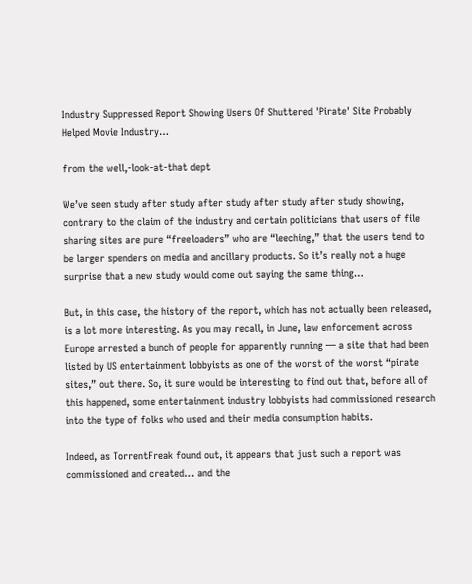Industry Suppressed Report Showing Users Of Shuttered 'Pirate' Site Probably Helped Movie Industry…

from the well,-look-at-that dept

We’ve seen study after study after study after study after study showing, contrary to the claim of the industry and certain politicians that users of file sharing sites are pure “freeloaders” who are “leeching,” that the users tend to be larger spenders on media and ancillary products. So it’s really not a huge surprise that a new study would come out saying the same thing…

But, in this case, the history of the report, which has not actually been released, is a lot more interesting. As you may recall, in June, law enforcement across Europe arrested a bunch of people for apparently running — a site that had been listed by US entertainment lobbyists as one of the worst of the worst “pirate sites,” out there. So, it sure would be interesting to find out that, before all of this happened, some entertainment industry lobbyists had commissioned research into the type of folks who used and their media consumption habits.

Indeed, as TorrentFreak found out, it appears that just such a report was commissioned and created… and the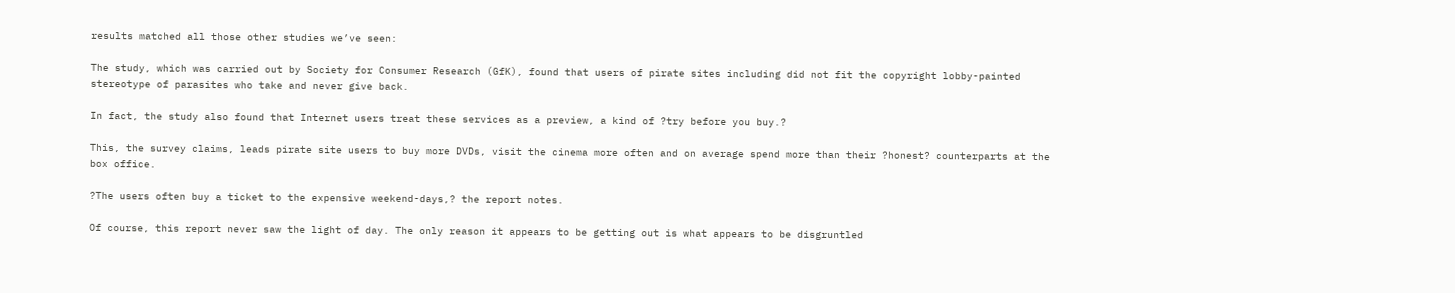results matched all those other studies we’ve seen:

The study, which was carried out by Society for Consumer Research (GfK), found that users of pirate sites including did not fit the copyright lobby-painted stereotype of parasites who take and never give back.

In fact, the study also found that Internet users treat these services as a preview, a kind of ?try before you buy.?

This, the survey claims, leads pirate site users to buy more DVDs, visit the cinema more often and on average spend more than their ?honest? counterparts at the box office.

?The users often buy a ticket to the expensive weekend-days,? the report notes.

Of course, this report never saw the light of day. The only reason it appears to be getting out is what appears to be disgruntled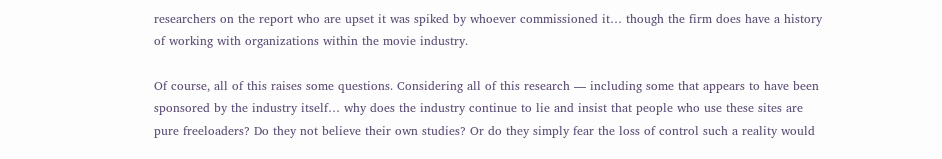researchers on the report who are upset it was spiked by whoever commissioned it… though the firm does have a history of working with organizations within the movie industry.

Of course, all of this raises some questions. Considering all of this research — including some that appears to have been sponsored by the industry itself… why does the industry continue to lie and insist that people who use these sites are pure freeloaders? Do they not believe their own studies? Or do they simply fear the loss of control such a reality would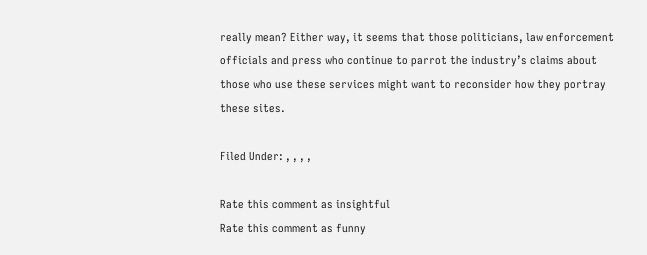really mean? Either way, it seems that those politicians, law enforcement officials and press who continue to parrot the industry’s claims about those who use these services might want to reconsider how they portray these sites.

Filed Under: , , , ,

Rate this comment as insightful
Rate this comment as funny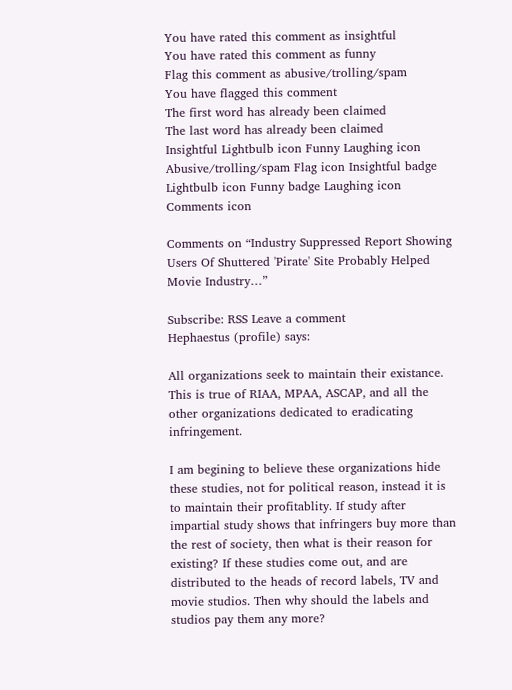You have rated this comment as insightful
You have rated this comment as funny
Flag this comment as abusive/trolling/spam
You have flagged this comment
The first word has already been claimed
The last word has already been claimed
Insightful Lightbulb icon Funny Laughing icon Abusive/trolling/spam Flag icon Insightful badge Lightbulb icon Funny badge Laughing icon Comments icon

Comments on “Industry Suppressed Report Showing Users Of Shuttered 'Pirate' Site Probably Helped Movie Industry…”

Subscribe: RSS Leave a comment
Hephaestus (profile) says:

All organizations seek to maintain their existance. This is true of RIAA, MPAA, ASCAP, and all the other organizations dedicated to eradicating infringement.

I am begining to believe these organizations hide these studies, not for political reason, instead it is to maintain their profitablity. If study after impartial study shows that infringers buy more than the rest of society, then what is their reason for existing? If these studies come out, and are distributed to the heads of record labels, TV and movie studios. Then why should the labels and studios pay them any more?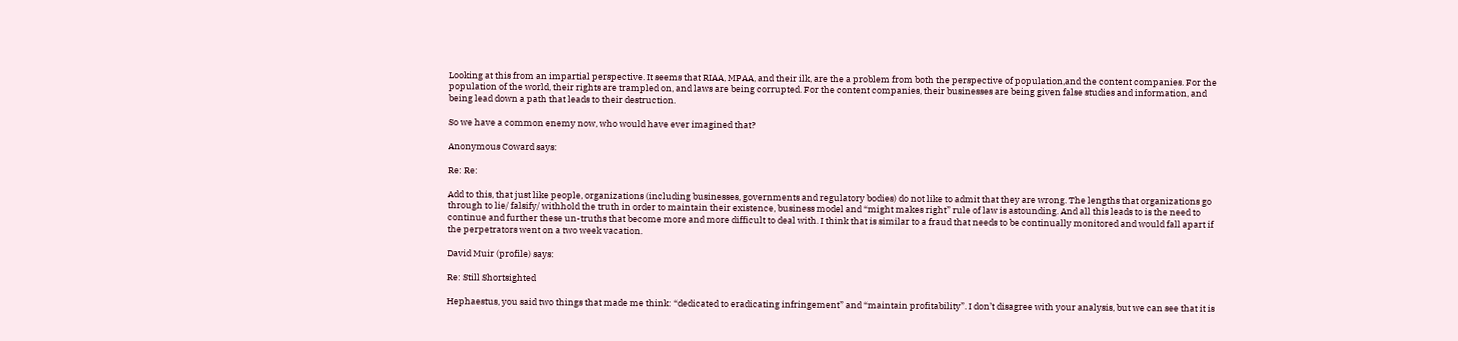Looking at this from an impartial perspective. It seems that RIAA, MPAA, and their ilk, are the a problem from both the perspective of population,and the content companies. For the population of the world, their rights are trampled on, and laws are being corrupted. For the content companies, their businesses are being given false studies and information, and being lead down a path that leads to their destruction.

So we have a common enemy now, who would have ever imagined that?

Anonymous Coward says:

Re: Re:

Add to this, that just like people, organizations (including businesses, governments and regulatory bodies) do not like to admit that they are wrong. The lengths that organizations go through to lie/ falsify/ withhold the truth in order to maintain their existence, business model and “might makes right” rule of law is astounding. And all this leads to is the need to continue and further these un-truths that become more and more difficult to deal with. I think that is similar to a fraud that needs to be continually monitored and would fall apart if the perpetrators went on a two week vacation.

David Muir (profile) says:

Re: Still Shortsighted

Hephaestus, you said two things that made me think: “dedicated to eradicating infringement” and “maintain profitability”. I don’t disagree with your analysis, but we can see that it is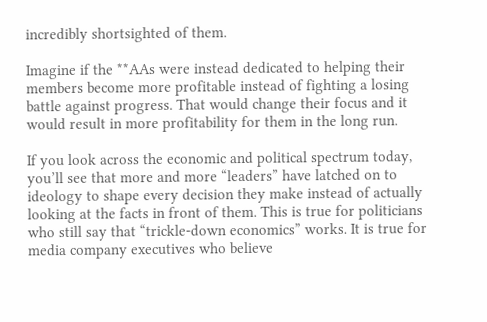incredibly shortsighted of them.

Imagine if the **AAs were instead dedicated to helping their members become more profitable instead of fighting a losing battle against progress. That would change their focus and it would result in more profitability for them in the long run.

If you look across the economic and political spectrum today, you’ll see that more and more “leaders” have latched on to ideology to shape every decision they make instead of actually looking at the facts in front of them. This is true for politicians who still say that “trickle-down economics” works. It is true for media company executives who believe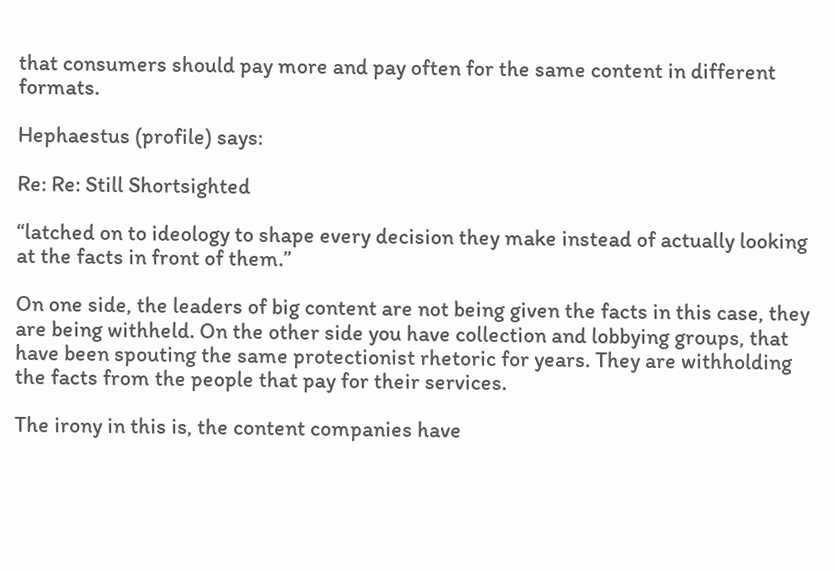that consumers should pay more and pay often for the same content in different formats.

Hephaestus (profile) says:

Re: Re: Still Shortsighted

“latched on to ideology to shape every decision they make instead of actually looking at the facts in front of them.”

On one side, the leaders of big content are not being given the facts in this case, they are being withheld. On the other side you have collection and lobbying groups, that have been spouting the same protectionist rhetoric for years. They are withholding the facts from the people that pay for their services.

The irony in this is, the content companies have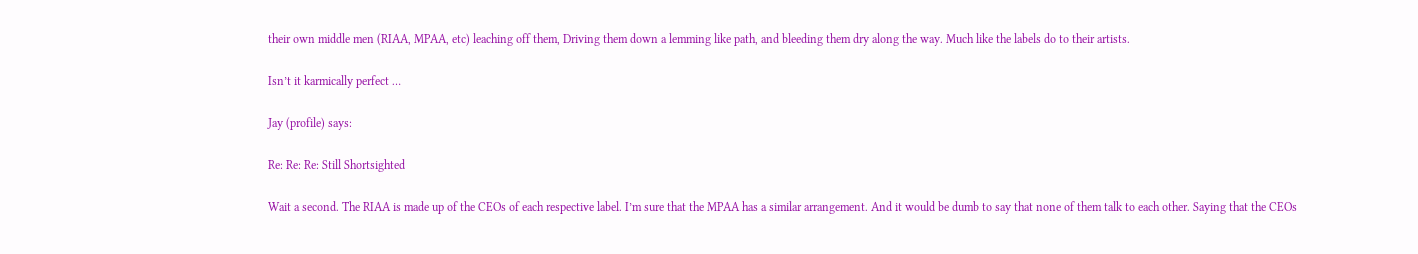their own middle men (RIAA, MPAA, etc) leaching off them, Driving them down a lemming like path, and bleeding them dry along the way. Much like the labels do to their artists.

Isn’t it karmically perfect …

Jay (profile) says:

Re: Re: Re: Still Shortsighted

Wait a second. The RIAA is made up of the CEOs of each respective label. I’m sure that the MPAA has a similar arrangement. And it would be dumb to say that none of them talk to each other. Saying that the CEOs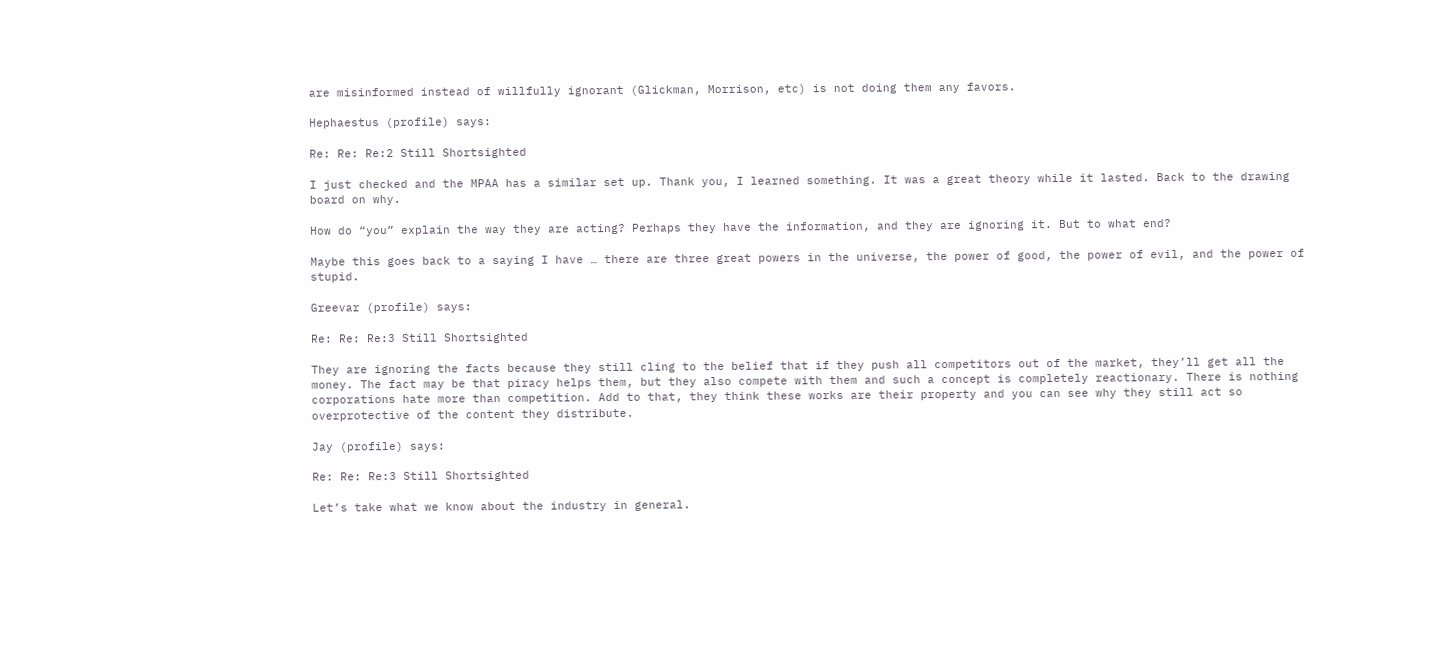are misinformed instead of willfully ignorant (Glickman, Morrison, etc) is not doing them any favors.

Hephaestus (profile) says:

Re: Re: Re:2 Still Shortsighted

I just checked and the MPAA has a similar set up. Thank you, I learned something. It was a great theory while it lasted. Back to the drawing board on why.

How do “you” explain the way they are acting? Perhaps they have the information, and they are ignoring it. But to what end?

Maybe this goes back to a saying I have … there are three great powers in the universe, the power of good, the power of evil, and the power of stupid.

Greevar (profile) says:

Re: Re: Re:3 Still Shortsighted

They are ignoring the facts because they still cling to the belief that if they push all competitors out of the market, they’ll get all the money. The fact may be that piracy helps them, but they also compete with them and such a concept is completely reactionary. There is nothing corporations hate more than competition. Add to that, they think these works are their property and you can see why they still act so overprotective of the content they distribute.

Jay (profile) says:

Re: Re: Re:3 Still Shortsighted

Let’s take what we know about the industry in general.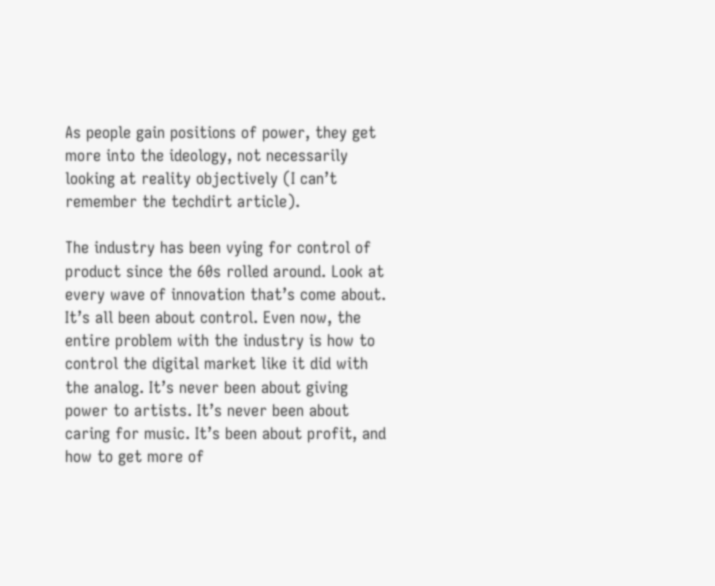As people gain positions of power, they get more into the ideology, not necessarily looking at reality objectively (I can’t remember the techdirt article).

The industry has been vying for control of product since the 60s rolled around. Look at every wave of innovation that’s come about. It’s all been about control. Even now, the entire problem with the industry is how to control the digital market like it did with the analog. It’s never been about giving power to artists. It’s never been about caring for music. It’s been about profit, and how to get more of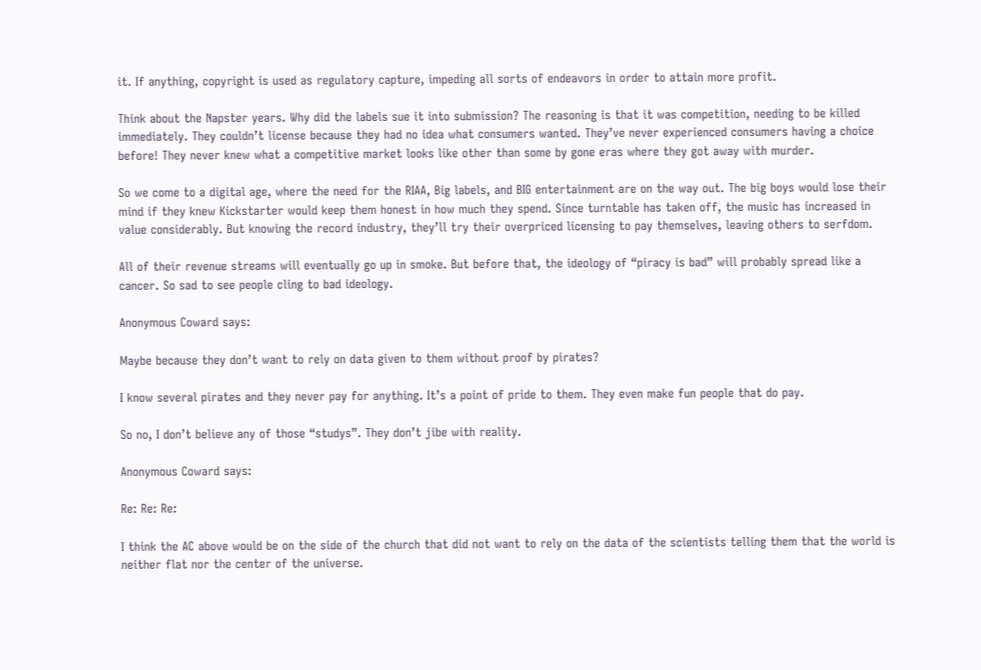it. If anything, copyright is used as regulatory capture, impeding all sorts of endeavors in order to attain more profit.

Think about the Napster years. Why did the labels sue it into submission? The reasoning is that it was competition, needing to be killed immediately. They couldn’t license because they had no idea what consumers wanted. They’ve never experienced consumers having a choice before! They never knew what a competitive market looks like other than some by gone eras where they got away with murder.

So we come to a digital age, where the need for the RIAA, Big labels, and BIG entertainment are on the way out. The big boys would lose their mind if they knew Kickstarter would keep them honest in how much they spend. Since turntable has taken off, the music has increased in value considerably. But knowing the record industry, they’ll try their overpriced licensing to pay themselves, leaving others to serfdom.

All of their revenue streams will eventually go up in smoke. But before that, the ideology of “piracy is bad” will probably spread like a cancer. So sad to see people cling to bad ideology.

Anonymous Coward says:

Maybe because they don’t want to rely on data given to them without proof by pirates?

I know several pirates and they never pay for anything. It’s a point of pride to them. They even make fun people that do pay.

So no, I don’t believe any of those “studys”. They don’t jibe with reality.

Anonymous Coward says:

Re: Re: Re:

I think the AC above would be on the side of the church that did not want to rely on the data of the scientists telling them that the world is neither flat nor the center of the universe.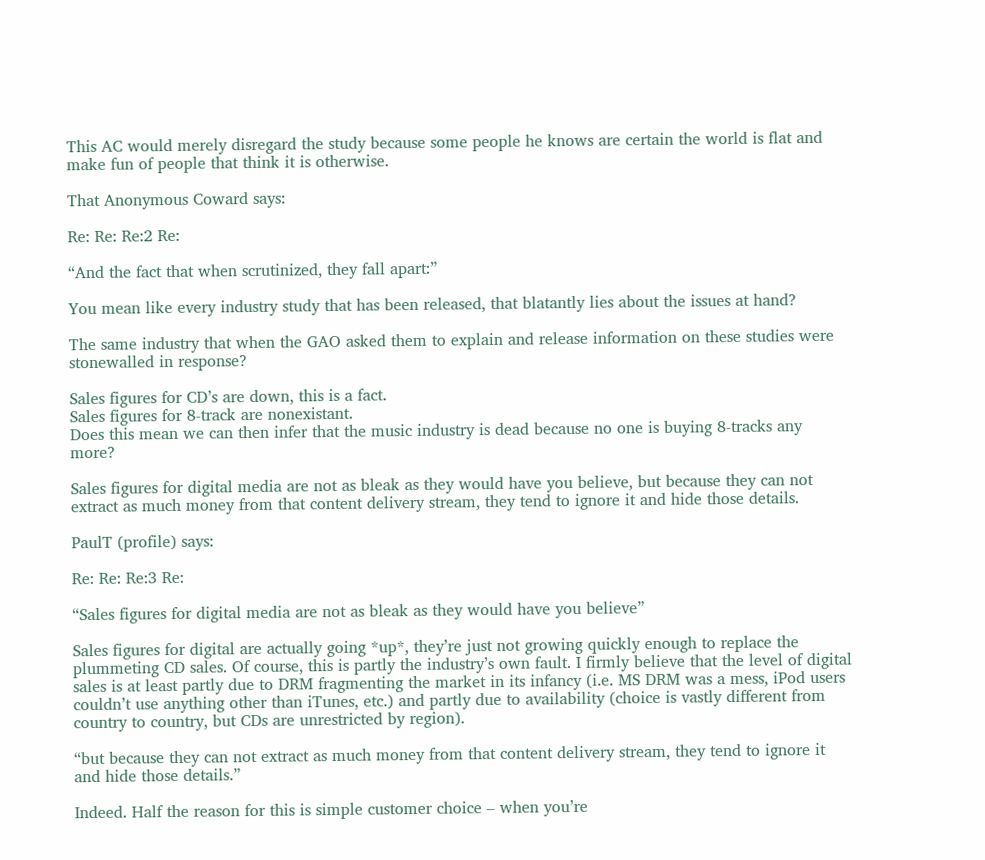This AC would merely disregard the study because some people he knows are certain the world is flat and make fun of people that think it is otherwise.

That Anonymous Coward says:

Re: Re: Re:2 Re:

“And the fact that when scrutinized, they fall apart:”

You mean like every industry study that has been released, that blatantly lies about the issues at hand?

The same industry that when the GAO asked them to explain and release information on these studies were stonewalled in response?

Sales figures for CD’s are down, this is a fact.
Sales figures for 8-track are nonexistant.
Does this mean we can then infer that the music industry is dead because no one is buying 8-tracks any more?

Sales figures for digital media are not as bleak as they would have you believe, but because they can not extract as much money from that content delivery stream, they tend to ignore it and hide those details.

PaulT (profile) says:

Re: Re: Re:3 Re:

“Sales figures for digital media are not as bleak as they would have you believe”

Sales figures for digital are actually going *up*, they’re just not growing quickly enough to replace the plummeting CD sales. Of course, this is partly the industry’s own fault. I firmly believe that the level of digital sales is at least partly due to DRM fragmenting the market in its infancy (i.e. MS DRM was a mess, iPod users couldn’t use anything other than iTunes, etc.) and partly due to availability (choice is vastly different from country to country, but CDs are unrestricted by region).

“but because they can not extract as much money from that content delivery stream, they tend to ignore it and hide those details.”

Indeed. Half the reason for this is simple customer choice – when you’re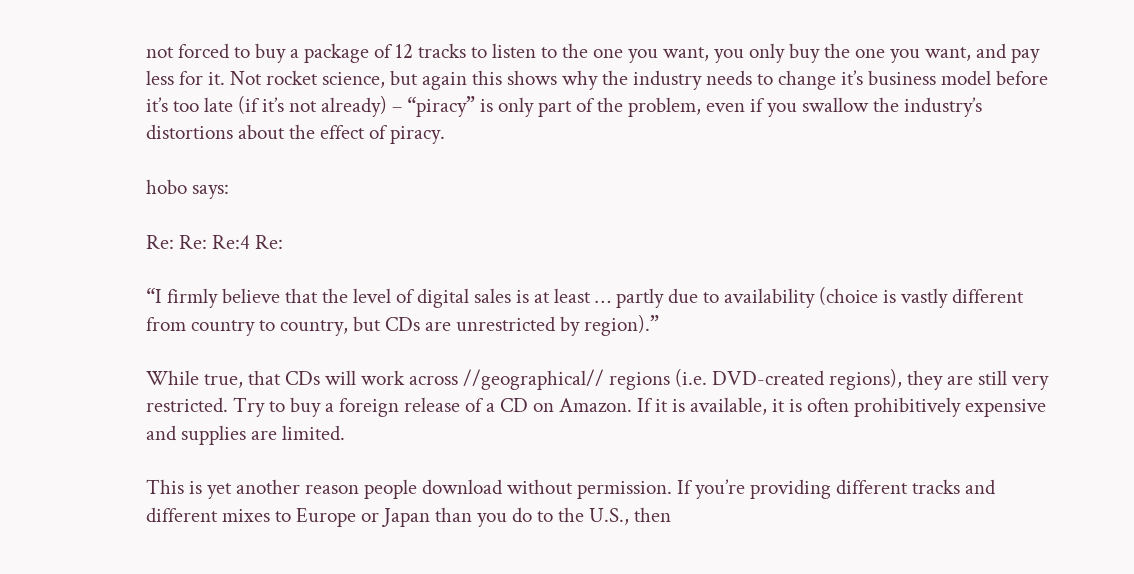not forced to buy a package of 12 tracks to listen to the one you want, you only buy the one you want, and pay less for it. Not rocket science, but again this shows why the industry needs to change it’s business model before it’s too late (if it’s not already) – “piracy” is only part of the problem, even if you swallow the industry’s distortions about the effect of piracy.

hobo says:

Re: Re: Re:4 Re:

“I firmly believe that the level of digital sales is at least … partly due to availability (choice is vastly different from country to country, but CDs are unrestricted by region).”

While true, that CDs will work across //geographical// regions (i.e. DVD-created regions), they are still very restricted. Try to buy a foreign release of a CD on Amazon. If it is available, it is often prohibitively expensive and supplies are limited.

This is yet another reason people download without permission. If you’re providing different tracks and different mixes to Europe or Japan than you do to the U.S., then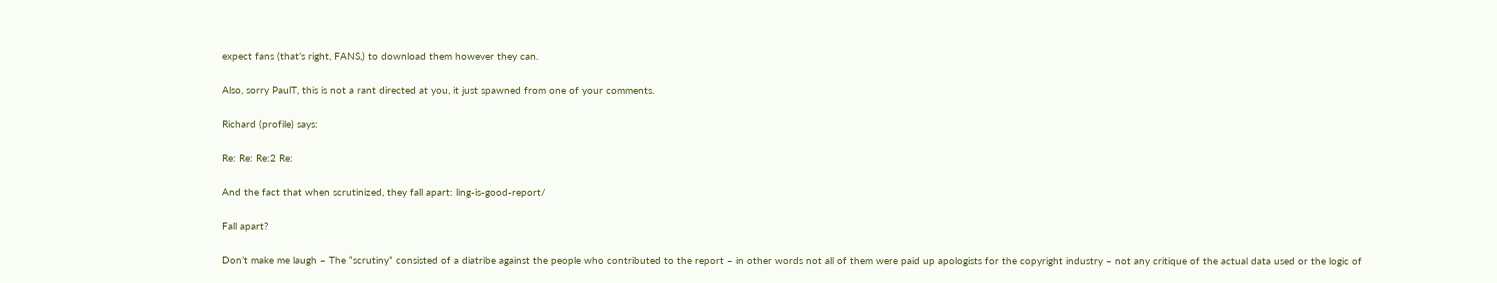expect fans (that’s right, FANS,) to download them however they can.

Also, sorry PaulT, this is not a rant directed at you, it just spawned from one of your comments.

Richard (profile) says:

Re: Re: Re:2 Re:

And the fact that when scrutinized, they fall apart: ling-is-good-report/

Fall apart?

Don’t make me laugh – The “scrutiny” consisted of a diatribe against the people who contributed to the report – in other words not all of them were paid up apologists for the copyright industry – not any critique of the actual data used or the logic of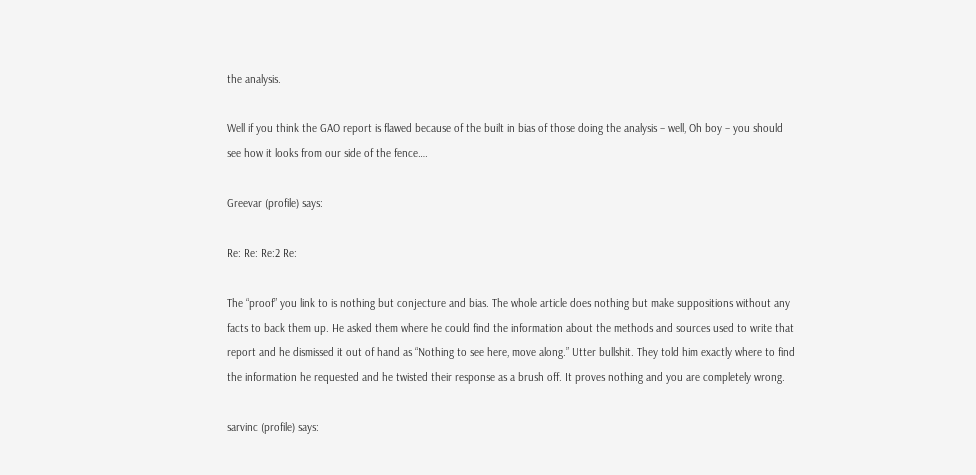the analysis.

Well if you think the GAO report is flawed because of the built in bias of those doing the analysis – well, Oh boy – you should see how it looks from our side of the fence….

Greevar (profile) says:

Re: Re: Re:2 Re:

The “proof” you link to is nothing but conjecture and bias. The whole article does nothing but make suppositions without any facts to back them up. He asked them where he could find the information about the methods and sources used to write that report and he dismissed it out of hand as “Nothing to see here, move along.” Utter bullshit. They told him exactly where to find the information he requested and he twisted their response as a brush off. It proves nothing and you are completely wrong.

sarvinc (profile) says: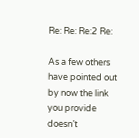Re: Re: Re:2 Re:

As a few others have pointed out by now the link you provide doesn’t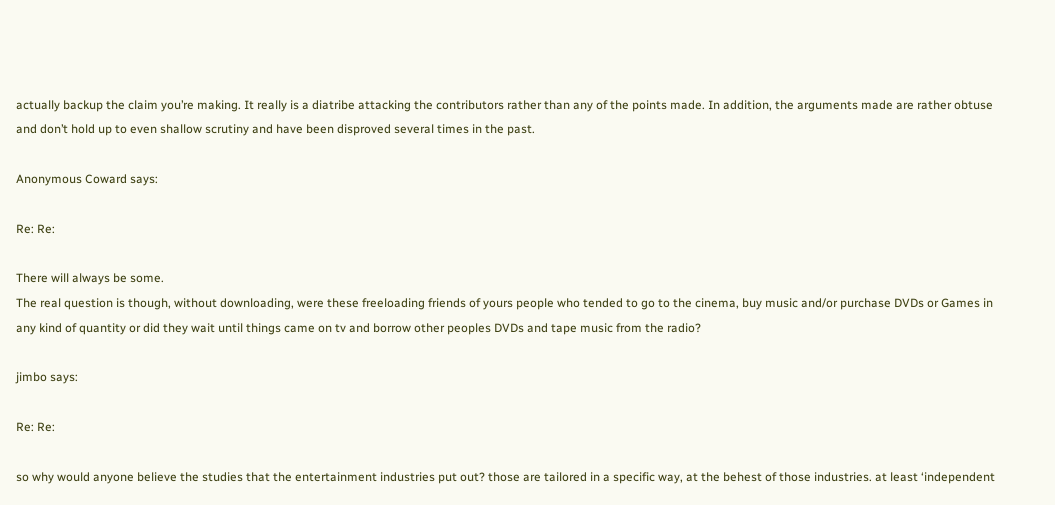actually backup the claim you’re making. It really is a diatribe attacking the contributors rather than any of the points made. In addition, the arguments made are rather obtuse and don’t hold up to even shallow scrutiny and have been disproved several times in the past.

Anonymous Coward says:

Re: Re:

There will always be some.
The real question is though, without downloading, were these freeloading friends of yours people who tended to go to the cinema, buy music and/or purchase DVDs or Games in any kind of quantity or did they wait until things came on tv and borrow other peoples DVDs and tape music from the radio?

jimbo says:

Re: Re:

so why would anyone believe the studies that the entertainment industries put out? those are tailored in a specific way, at the behest of those industries. at least ‘independent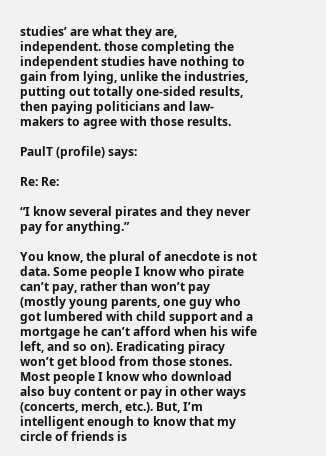studies’ are what they are, independent. those completing the independent studies have nothing to gain from lying, unlike the industries, putting out totally one-sided results, then paying politicians and law-makers to agree with those results.

PaulT (profile) says:

Re: Re:

“I know several pirates and they never pay for anything.”

You know, the plural of anecdote is not data. Some people I know who pirate can’t pay, rather than won’t pay (mostly young parents, one guy who got lumbered with child support and a mortgage he can’t afford when his wife left, and so on). Eradicating piracy won’t get blood from those stones. Most people I know who download also buy content or pay in other ways (concerts, merch, etc.). But, I’m intelligent enough to know that my circle of friends is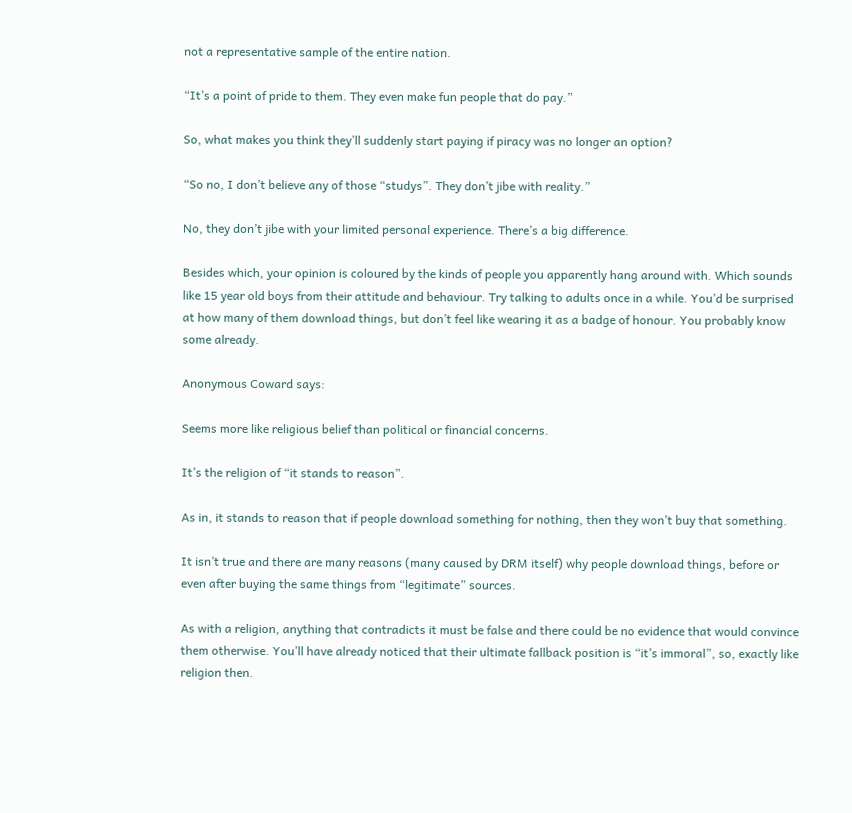not a representative sample of the entire nation.

“It’s a point of pride to them. They even make fun people that do pay.”

So, what makes you think they’ll suddenly start paying if piracy was no longer an option?

“So no, I don’t believe any of those “studys”. They don’t jibe with reality.”

No, they don’t jibe with your limited personal experience. There’s a big difference.

Besides which, your opinion is coloured by the kinds of people you apparently hang around with. Which sounds like 15 year old boys from their attitude and behaviour. Try talking to adults once in a while. You’d be surprised at how many of them download things, but don’t feel like wearing it as a badge of honour. You probably know some already.

Anonymous Coward says:

Seems more like religious belief than political or financial concerns.

It’s the religion of “it stands to reason”.

As in, it stands to reason that if people download something for nothing, then they won’t buy that something.

It isn’t true and there are many reasons (many caused by DRM itself) why people download things, before or even after buying the same things from “legitimate” sources.

As with a religion, anything that contradicts it must be false and there could be no evidence that would convince them otherwise. You’ll have already noticed that their ultimate fallback position is “it’s immoral”, so, exactly like religion then.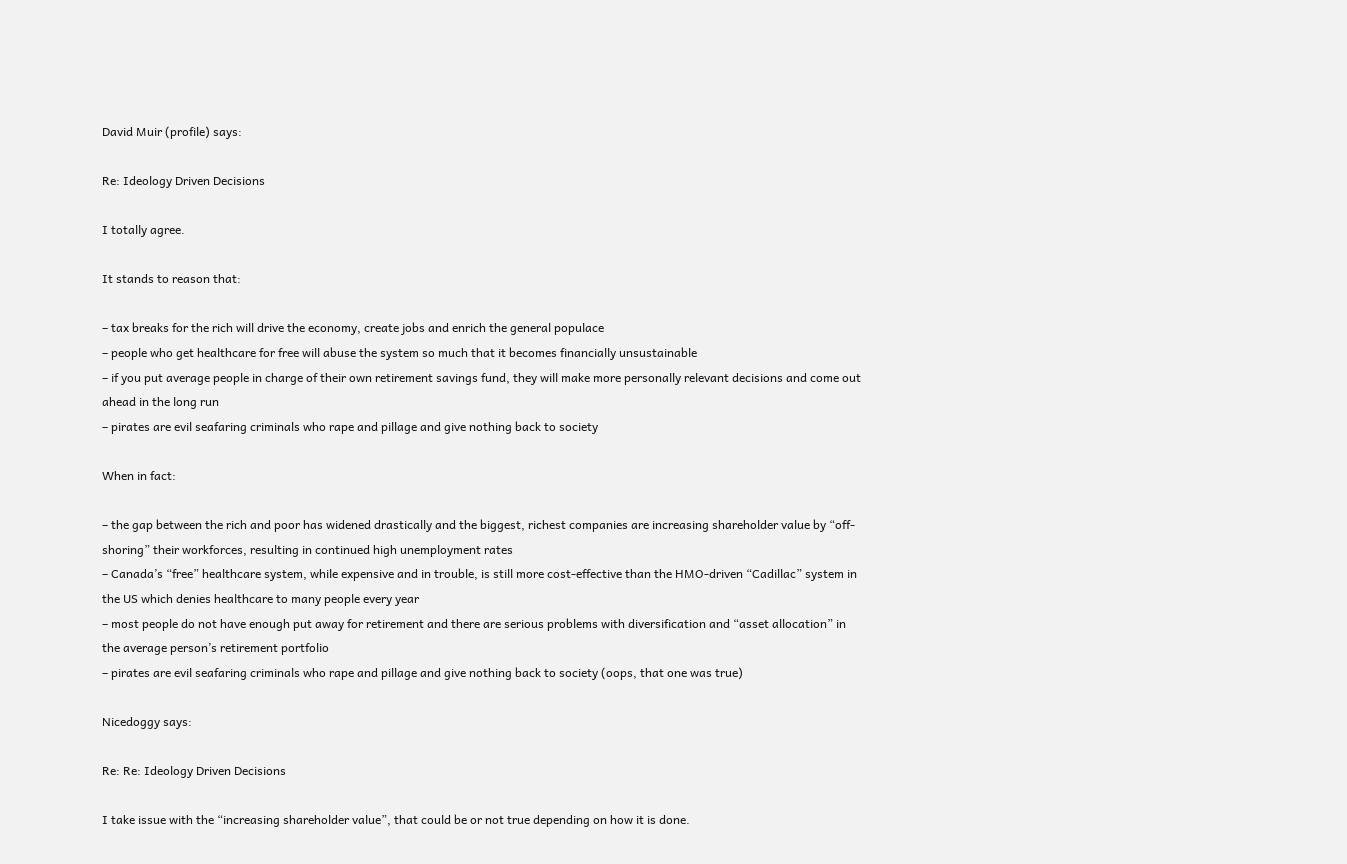David Muir (profile) says:

Re: Ideology Driven Decisions

I totally agree.

It stands to reason that:

– tax breaks for the rich will drive the economy, create jobs and enrich the general populace
– people who get healthcare for free will abuse the system so much that it becomes financially unsustainable
– if you put average people in charge of their own retirement savings fund, they will make more personally relevant decisions and come out ahead in the long run
– pirates are evil seafaring criminals who rape and pillage and give nothing back to society

When in fact:

– the gap between the rich and poor has widened drastically and the biggest, richest companies are increasing shareholder value by “off-shoring” their workforces, resulting in continued high unemployment rates
– Canada’s “free” healthcare system, while expensive and in trouble, is still more cost-effective than the HMO-driven “Cadillac” system in the US which denies healthcare to many people every year
– most people do not have enough put away for retirement and there are serious problems with diversification and “asset allocation” in the average person’s retirement portfolio
– pirates are evil seafaring criminals who rape and pillage and give nothing back to society (oops, that one was true)

Nicedoggy says:

Re: Re: Ideology Driven Decisions

I take issue with the “increasing shareholder value”, that could be or not true depending on how it is done.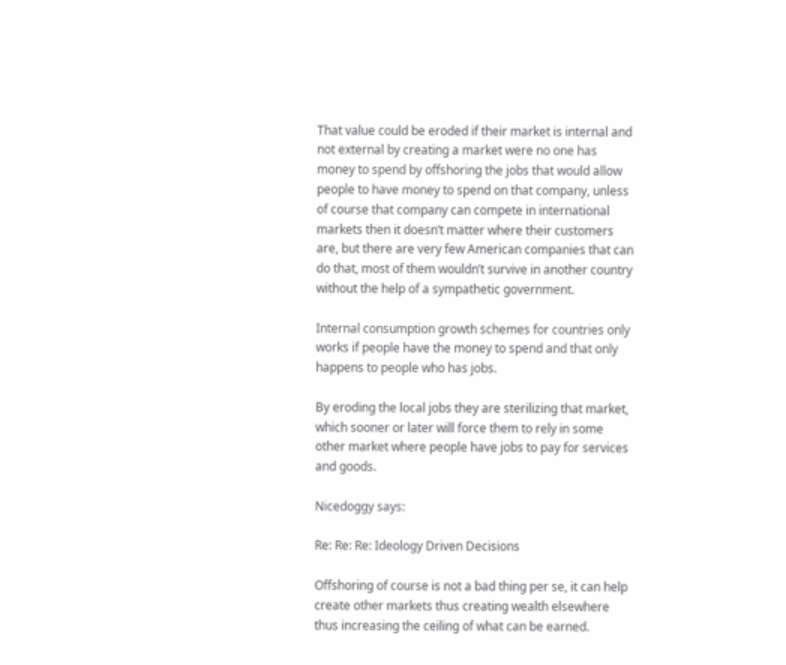That value could be eroded if their market is internal and not external by creating a market were no one has money to spend by offshoring the jobs that would allow people to have money to spend on that company, unless of course that company can compete in international markets then it doesn’t matter where their customers are, but there are very few American companies that can do that, most of them wouldn’t survive in another country without the help of a sympathetic government.

Internal consumption growth schemes for countries only works if people have the money to spend and that only happens to people who has jobs.

By eroding the local jobs they are sterilizing that market, which sooner or later will force them to rely in some other market where people have jobs to pay for services and goods.

Nicedoggy says:

Re: Re: Re: Ideology Driven Decisions

Offshoring of course is not a bad thing per se, it can help create other markets thus creating wealth elsewhere thus increasing the ceiling of what can be earned.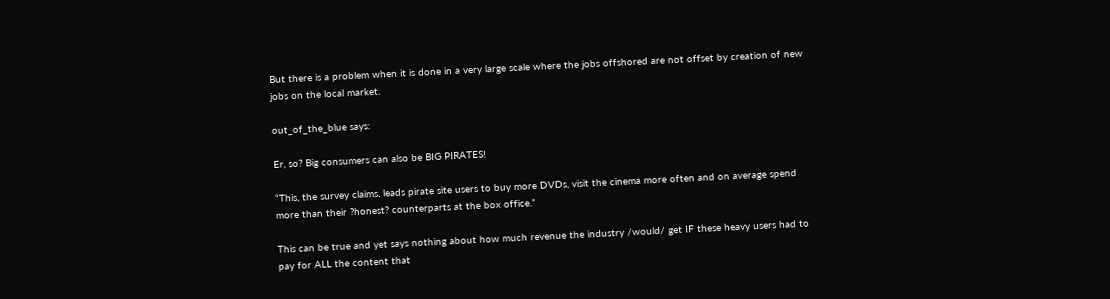But there is a problem when it is done in a very large scale where the jobs offshored are not offset by creation of new jobs on the local market.

out_of_the_blue says:

Er, so? Big consumers can also be BIG PIRATES!

“This, the survey claims, leads pirate site users to buy more DVDs, visit the cinema more often and on average spend more than their ?honest? counterparts at the box office.”

This can be true and yet says nothing about how much revenue the industry /would/ get IF these heavy users had to pay for ALL the content that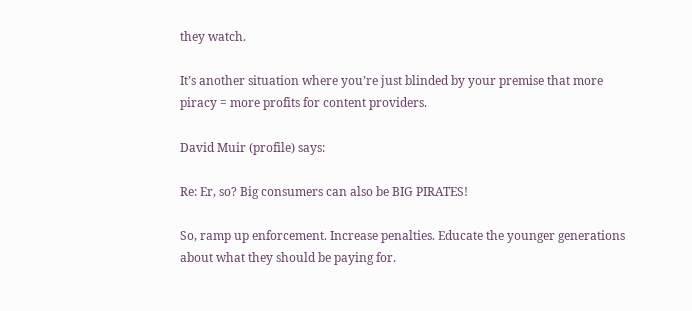they watch.

It’s another situation where you’re just blinded by your premise that more piracy = more profits for content providers.

David Muir (profile) says:

Re: Er, so? Big consumers can also be BIG PIRATES!

So, ramp up enforcement. Increase penalties. Educate the younger generations about what they should be paying for.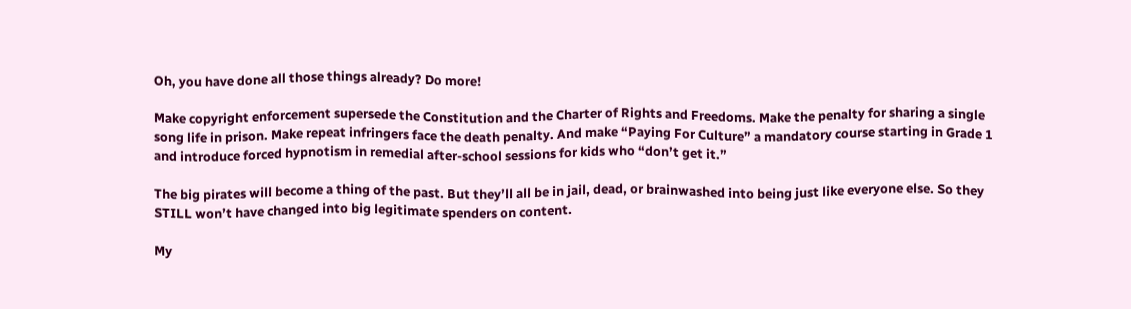Oh, you have done all those things already? Do more!

Make copyright enforcement supersede the Constitution and the Charter of Rights and Freedoms. Make the penalty for sharing a single song life in prison. Make repeat infringers face the death penalty. And make “Paying For Culture” a mandatory course starting in Grade 1 and introduce forced hypnotism in remedial after-school sessions for kids who “don’t get it.”

The big pirates will become a thing of the past. But they’ll all be in jail, dead, or brainwashed into being just like everyone else. So they STILL won’t have changed into big legitimate spenders on content.

My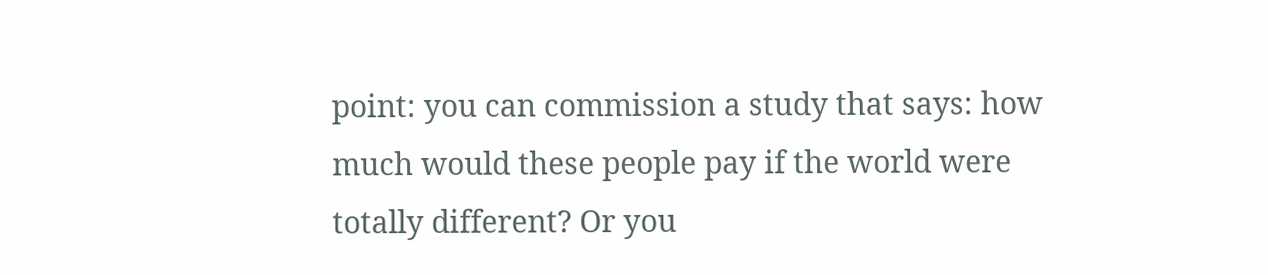point: you can commission a study that says: how much would these people pay if the world were totally different? Or you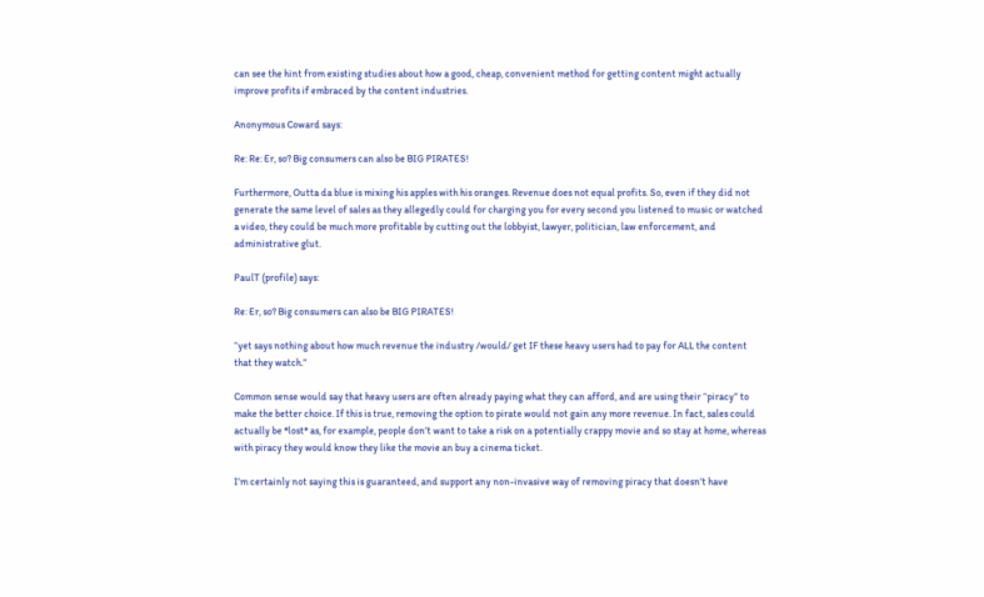can see the hint from existing studies about how a good, cheap, convenient method for getting content might actually improve profits if embraced by the content industries.

Anonymous Coward says:

Re: Re: Er, so? Big consumers can also be BIG PIRATES!

Furthermore, Outta da blue is mixing his apples with his oranges. Revenue does not equal profits. So, even if they did not generate the same level of sales as they allegedly could for charging you for every second you listened to music or watched a video, they could be much more profitable by cutting out the lobbyist, lawyer, politician, law enforcement, and administrative glut.

PaulT (profile) says:

Re: Er, so? Big consumers can also be BIG PIRATES!

“yet says nothing about how much revenue the industry /would/ get IF these heavy users had to pay for ALL the content that they watch.”

Common sense would say that heavy users are often already paying what they can afford, and are using their “piracy” to make the better choice. If this is true, removing the option to pirate would not gain any more revenue. In fact, sales could actually be *lost* as, for example, people don’t want to take a risk on a potentially crappy movie and so stay at home, whereas with piracy they would know they like the movie an buy a cinema ticket.

I’m certainly not saying this is guaranteed, and support any non-invasive way of removing piracy that doesn’t have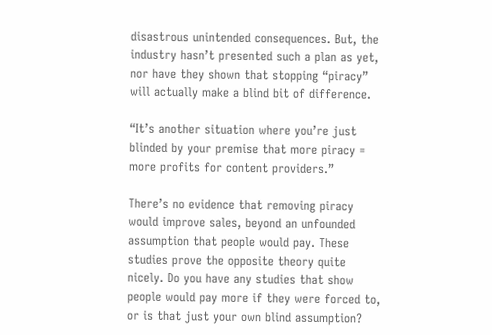disastrous unintended consequences. But, the industry hasn’t presented such a plan as yet, nor have they shown that stopping “piracy” will actually make a blind bit of difference.

“It’s another situation where you’re just blinded by your premise that more piracy = more profits for content providers.”

There’s no evidence that removing piracy would improve sales, beyond an unfounded assumption that people would pay. These studies prove the opposite theory quite nicely. Do you have any studies that show people would pay more if they were forced to, or is that just your own blind assumption?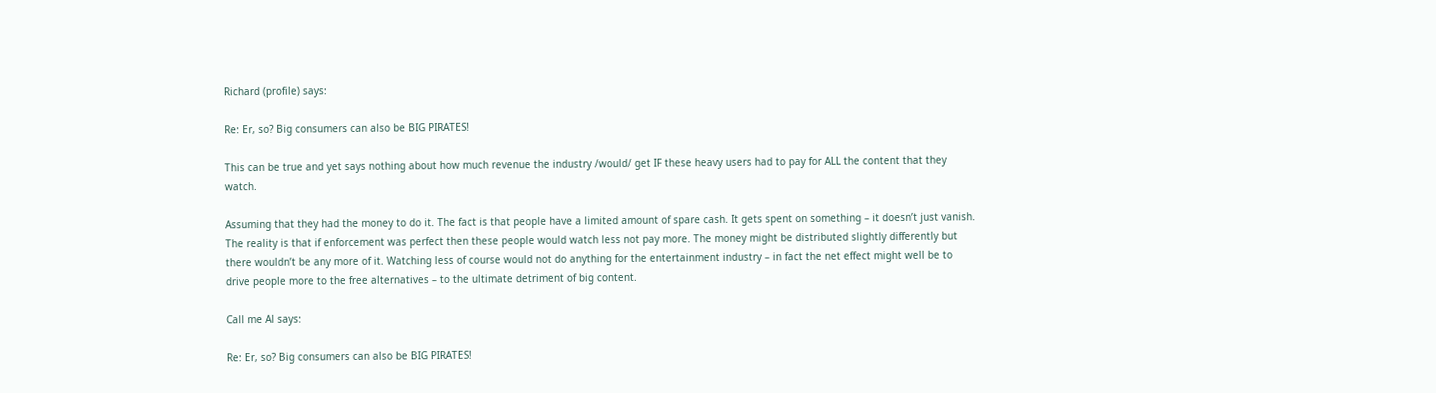Richard (profile) says:

Re: Er, so? Big consumers can also be BIG PIRATES!

This can be true and yet says nothing about how much revenue the industry /would/ get IF these heavy users had to pay for ALL the content that they watch.

Assuming that they had the money to do it. The fact is that people have a limited amount of spare cash. It gets spent on something – it doesn’t just vanish. The reality is that if enforcement was perfect then these people would watch less not pay more. The money might be distributed slightly differently but there wouldn’t be any more of it. Watching less of course would not do anything for the entertainment industry – in fact the net effect might well be to drive people more to the free alternatives – to the ultimate detriment of big content.

Call me Al says:

Re: Er, so? Big consumers can also be BIG PIRATES!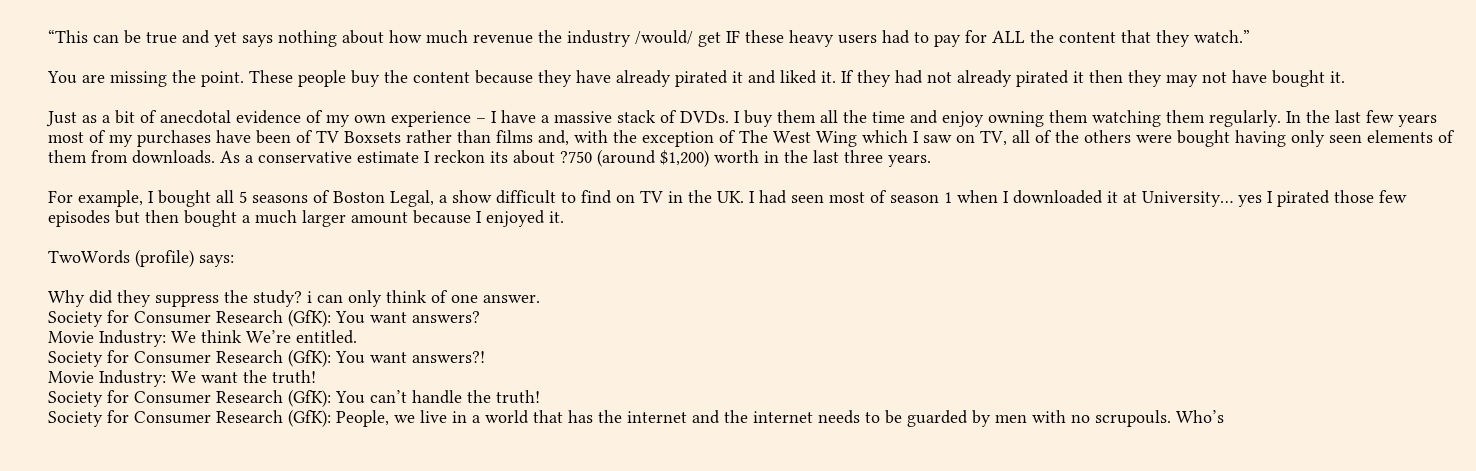“This can be true and yet says nothing about how much revenue the industry /would/ get IF these heavy users had to pay for ALL the content that they watch.”

You are missing the point. These people buy the content because they have already pirated it and liked it. If they had not already pirated it then they may not have bought it.

Just as a bit of anecdotal evidence of my own experience – I have a massive stack of DVDs. I buy them all the time and enjoy owning them watching them regularly. In the last few years most of my purchases have been of TV Boxsets rather than films and, with the exception of The West Wing which I saw on TV, all of the others were bought having only seen elements of them from downloads. As a conservative estimate I reckon its about ?750 (around $1,200) worth in the last three years.

For example, I bought all 5 seasons of Boston Legal, a show difficult to find on TV in the UK. I had seen most of season 1 when I downloaded it at University… yes I pirated those few episodes but then bought a much larger amount because I enjoyed it.

TwoWords (profile) says:

Why did they suppress the study? i can only think of one answer.
Society for Consumer Research (GfK): You want answers?
Movie Industry: We think We’re entitled.
Society for Consumer Research (GfK): You want answers?!
Movie Industry: We want the truth!
Society for Consumer Research (GfK): You can’t handle the truth!
Society for Consumer Research (GfK): People, we live in a world that has the internet and the internet needs to be guarded by men with no scrupouls. Who’s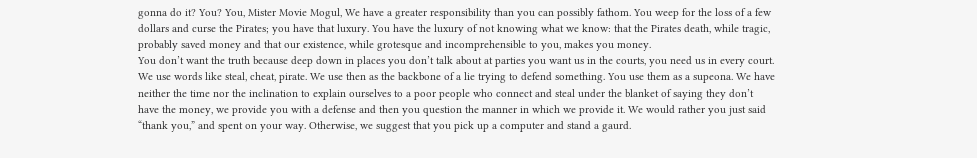gonna do it? You? You, Mister Movie Mogul, We have a greater responsibility than you can possibly fathom. You weep for the loss of a few dollars and curse the Pirates; you have that luxury. You have the luxury of not knowing what we know: that the Pirates death, while tragic, probably saved money and that our existence, while grotesque and incomprehensible to you, makes you money.
You don’t want the truth because deep down in places you don’t talk about at parties you want us in the courts, you need us in every court. We use words like steal, cheat, pirate. We use then as the backbone of a lie trying to defend something. You use them as a supeona. We have neither the time nor the inclination to explain ourselves to a poor people who connect and steal under the blanket of saying they don’t have the money, we provide you with a defense and then you question the manner in which we provide it. We would rather you just said “thank you,” and spent on your way. Otherwise, we suggest that you pick up a computer and stand a gaurd.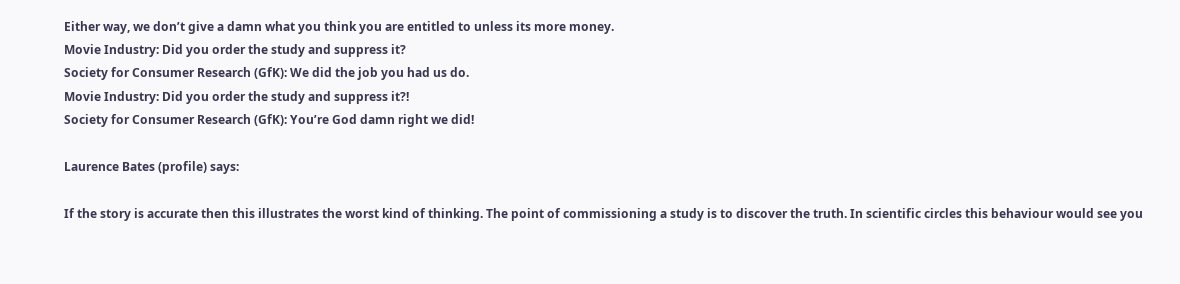Either way, we don’t give a damn what you think you are entitled to unless its more money.
Movie Industry: Did you order the study and suppress it?
Society for Consumer Research (GfK): We did the job you had us do.
Movie Industry: Did you order the study and suppress it?!
Society for Consumer Research (GfK): You’re God damn right we did!

Laurence Bates (profile) says:

If the story is accurate then this illustrates the worst kind of thinking. The point of commissioning a study is to discover the truth. In scientific circles this behaviour would see you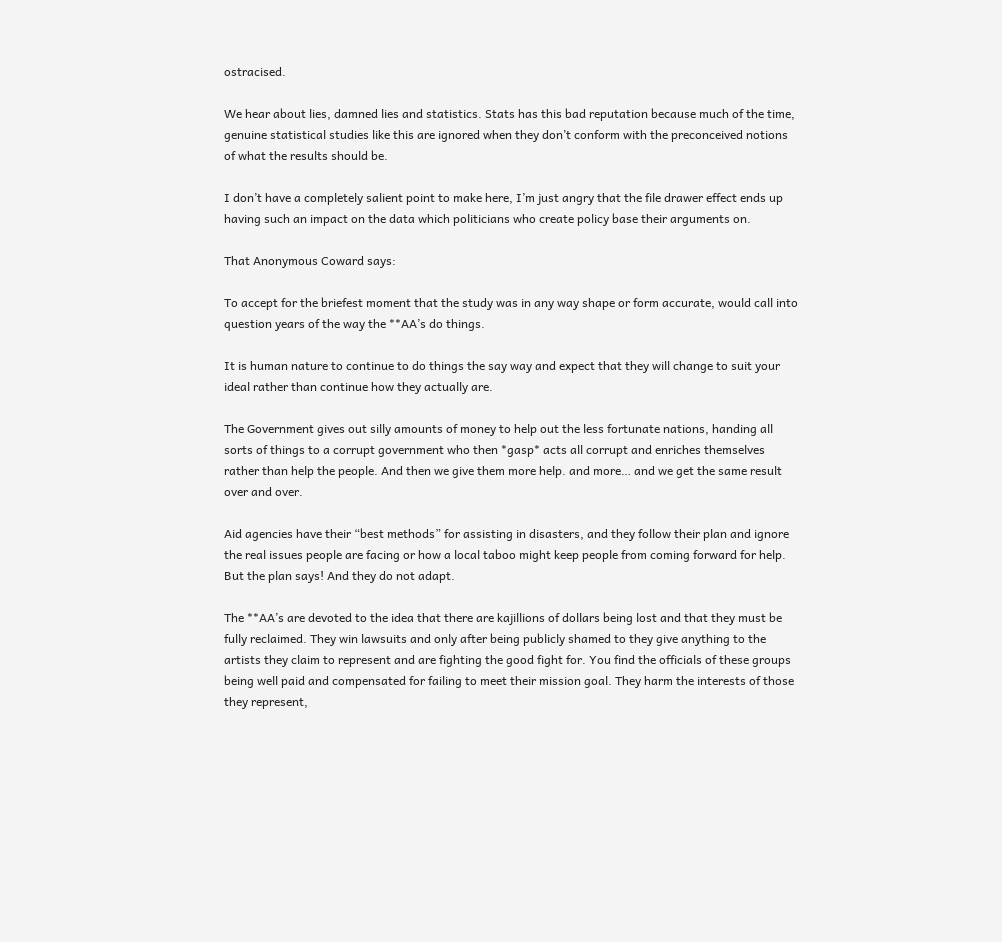ostracised.

We hear about lies, damned lies and statistics. Stats has this bad reputation because much of the time, genuine statistical studies like this are ignored when they don’t conform with the preconceived notions of what the results should be.

I don’t have a completely salient point to make here, I’m just angry that the file drawer effect ends up having such an impact on the data which politicians who create policy base their arguments on.

That Anonymous Coward says:

To accept for the briefest moment that the study was in any way shape or form accurate, would call into question years of the way the **AA’s do things.

It is human nature to continue to do things the say way and expect that they will change to suit your ideal rather than continue how they actually are.

The Government gives out silly amounts of money to help out the less fortunate nations, handing all sorts of things to a corrupt government who then *gasp* acts all corrupt and enriches themselves rather than help the people. And then we give them more help. and more… and we get the same result over and over.

Aid agencies have their “best methods” for assisting in disasters, and they follow their plan and ignore the real issues people are facing or how a local taboo might keep people from coming forward for help. But the plan says! And they do not adapt.

The **AA’s are devoted to the idea that there are kajillions of dollars being lost and that they must be fully reclaimed. They win lawsuits and only after being publicly shamed to they give anything to the artists they claim to represent and are fighting the good fight for. You find the officials of these groups being well paid and compensated for failing to meet their mission goal. They harm the interests of those they represent,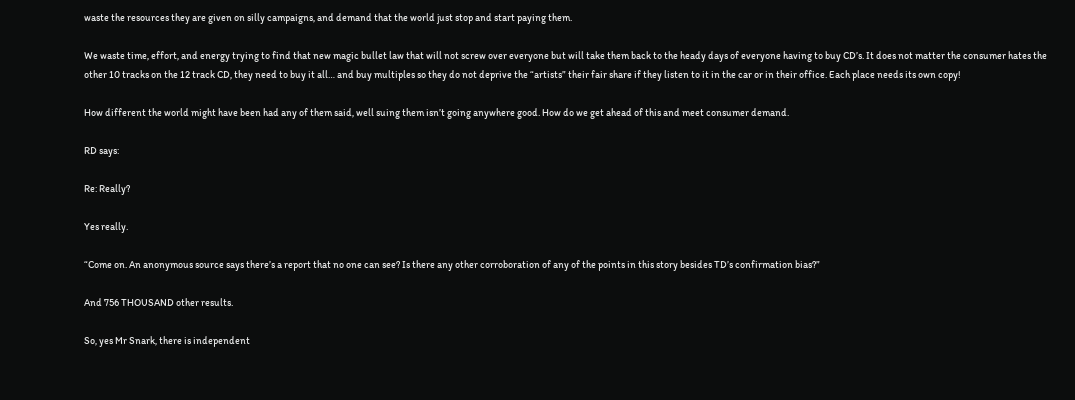waste the resources they are given on silly campaigns, and demand that the world just stop and start paying them.

We waste time, effort, and energy trying to find that new magic bullet law that will not screw over everyone but will take them back to the heady days of everyone having to buy CD’s. It does not matter the consumer hates the other 10 tracks on the 12 track CD, they need to buy it all… and buy multiples so they do not deprive the “artists” their fair share if they listen to it in the car or in their office. Each place needs its own copy!

How different the world might have been had any of them said, well suing them isn’t going anywhere good. How do we get ahead of this and meet consumer demand.

RD says:

Re: Really?

Yes really.

“Come on. An anonymous source says there’s a report that no one can see? Is there any other corroboration of any of the points in this story besides TD’s confirmation bias?”

And 756 THOUSAND other results.

So, yes Mr Snark, there is independent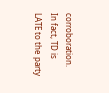corroboration. In fact, TD is LATE to the party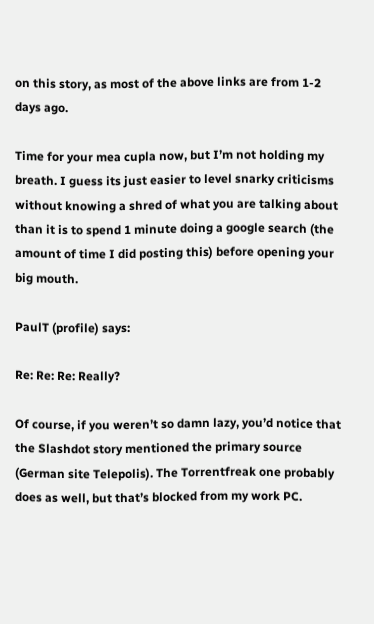on this story, as most of the above links are from 1-2 days ago.

Time for your mea cupla now, but I’m not holding my breath. I guess its just easier to level snarky criticisms without knowing a shred of what you are talking about than it is to spend 1 minute doing a google search (the amount of time I did posting this) before opening your big mouth.

PaulT (profile) says:

Re: Re: Re: Really?

Of course, if you weren’t so damn lazy, you’d notice that the Slashdot story mentioned the primary source (German site Telepolis). The Torrentfreak one probably does as well, but that’s blocked from my work PC.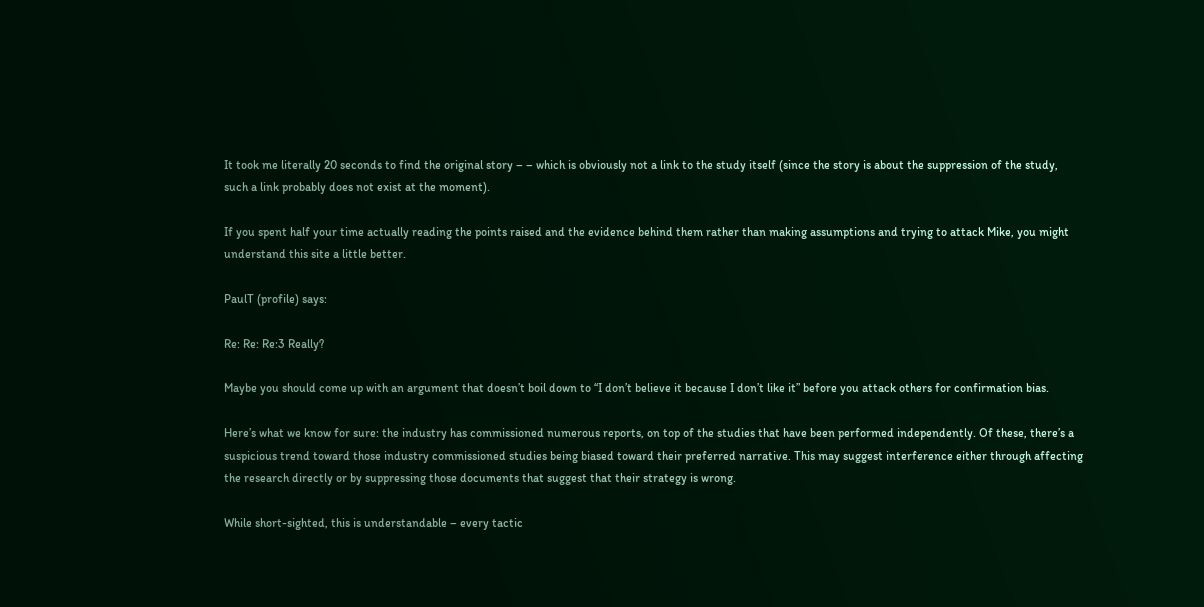It took me literally 20 seconds to find the original story – – which is obviously not a link to the study itself (since the story is about the suppression of the study, such a link probably does not exist at the moment).

If you spent half your time actually reading the points raised and the evidence behind them rather than making assumptions and trying to attack Mike, you might understand this site a little better.

PaulT (profile) says:

Re: Re: Re:3 Really?

Maybe you should come up with an argument that doesn’t boil down to “I don’t believe it because I don’t like it” before you attack others for confirmation bias.

Here’s what we know for sure: the industry has commissioned numerous reports, on top of the studies that have been performed independently. Of these, there’s a suspicious trend toward those industry commissioned studies being biased toward their preferred narrative. This may suggest interference either through affecting the research directly or by suppressing those documents that suggest that their strategy is wrong.

While short-sighted, this is understandable – every tactic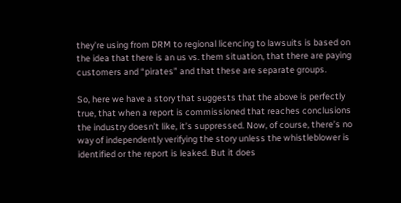they’re using from DRM to regional licencing to lawsuits is based on the idea that there is an us vs. them situation, that there are paying customers and “pirates” and that these are separate groups.

So, here we have a story that suggests that the above is perfectly true, that when a report is commissioned that reaches conclusions the industry doesn’t like, it’s suppressed. Now, of course, there’s no way of independently verifying the story unless the whistleblower is identified or the report is leaked. But it does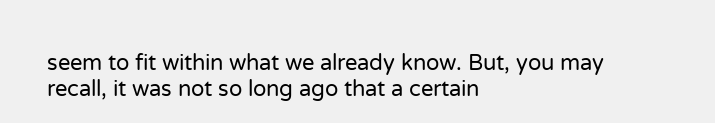seem to fit within what we already know. But, you may recall, it was not so long ago that a certain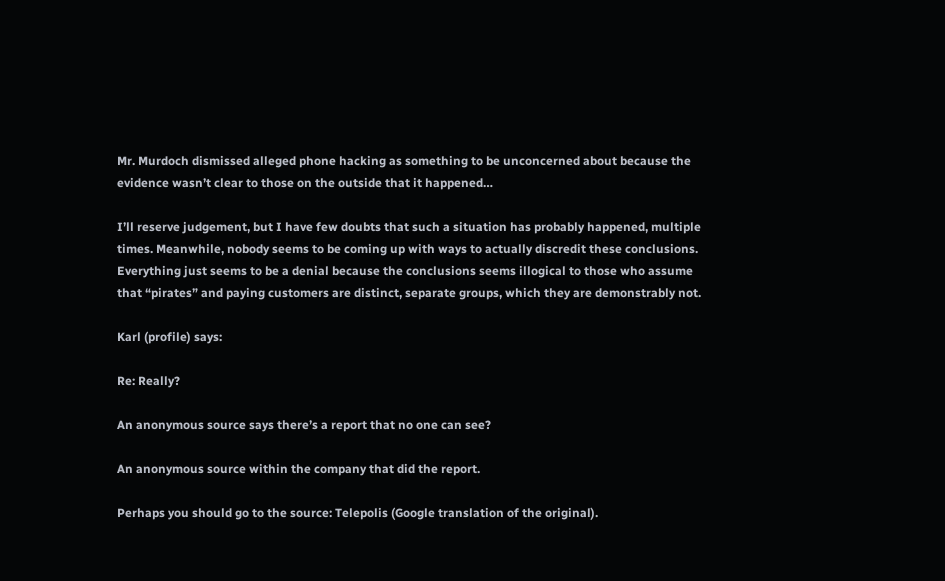Mr. Murdoch dismissed alleged phone hacking as something to be unconcerned about because the evidence wasn’t clear to those on the outside that it happened…

I’ll reserve judgement, but I have few doubts that such a situation has probably happened, multiple times. Meanwhile, nobody seems to be coming up with ways to actually discredit these conclusions. Everything just seems to be a denial because the conclusions seems illogical to those who assume that “pirates” and paying customers are distinct, separate groups, which they are demonstrably not.

Karl (profile) says:

Re: Really?

An anonymous source says there’s a report that no one can see?

An anonymous source within the company that did the report.

Perhaps you should go to the source: Telepolis (Google translation of the original).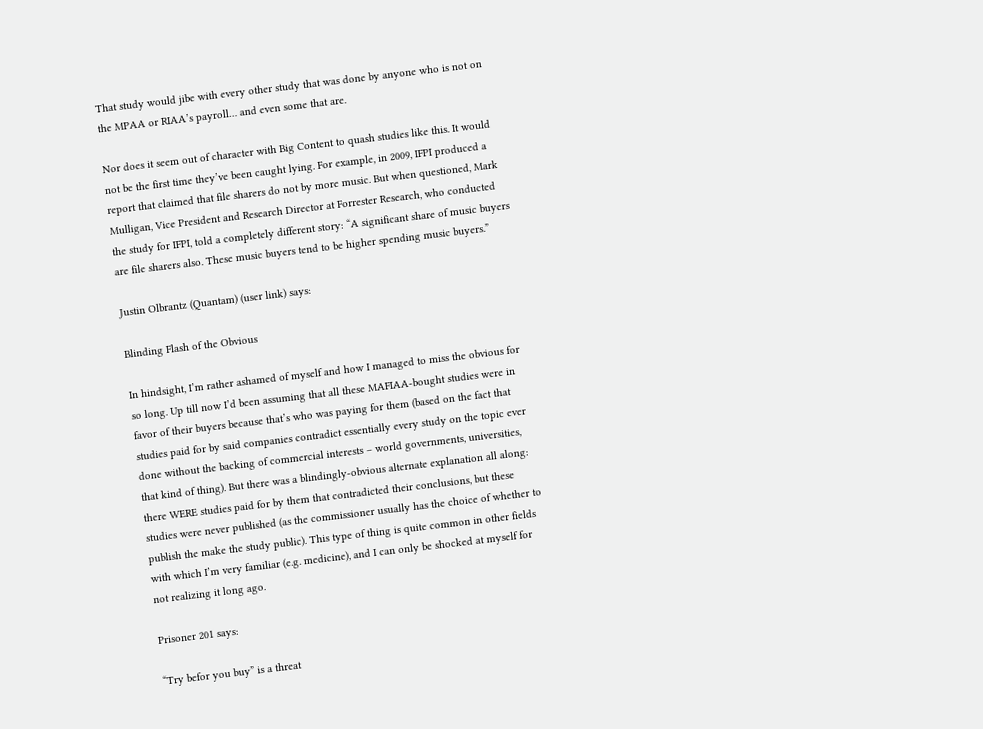That study would jibe with every other study that was done by anyone who is not on the MPAA or RIAA’s payroll… and even some that are.

Nor does it seem out of character with Big Content to quash studies like this. It would not be the first time they’ve been caught lying. For example, in 2009, IFPI produced a report that claimed that file sharers do not by more music. But when questioned, Mark Mulligan, Vice President and Research Director at Forrester Research, who conducted the study for IFPI, told a completely different story: “A significant share of music buyers are file sharers also. These music buyers tend to be higher spending music buyers.”

Justin Olbrantz (Quantam) (user link) says:

Blinding Flash of the Obvious

In hindsight, I’m rather ashamed of myself and how I managed to miss the obvious for so long. Up till now I’d been assuming that all these MAFIAA-bought studies were in favor of their buyers because that’s who was paying for them (based on the fact that studies paid for by said companies contradict essentially every study on the topic ever done without the backing of commercial interests – world governments, universities, that kind of thing). But there was a blindingly-obvious alternate explanation all along: there WERE studies paid for by them that contradicted their conclusions, but these studies were never published (as the commissioner usually has the choice of whether to publish the make the study public). This type of thing is quite common in other fields with which I’m very familiar (e.g. medicine), and I can only be shocked at myself for not realizing it long ago.

Prisoner 201 says:

“Try befor you buy” is a threat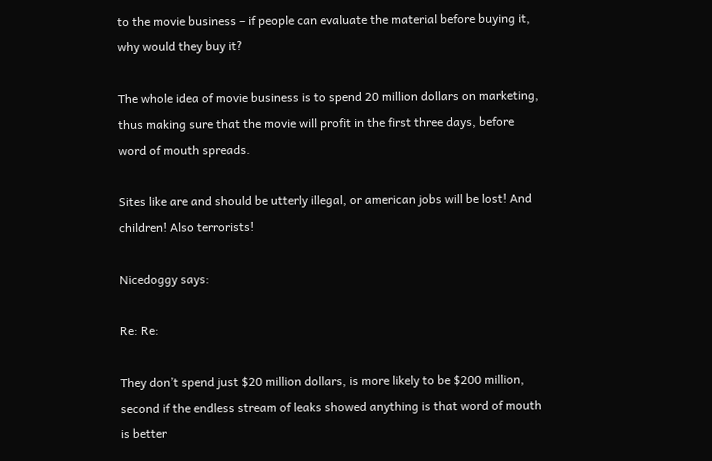to the movie business – if people can evaluate the material before buying it, why would they buy it?

The whole idea of movie business is to spend 20 million dollars on marketing, thus making sure that the movie will profit in the first three days, before word of mouth spreads.

Sites like are and should be utterly illegal, or american jobs will be lost! And children! Also terrorists!

Nicedoggy says:

Re: Re:

They don’t spend just $20 million dollars, is more likely to be $200 million, second if the endless stream of leaks showed anything is that word of mouth is better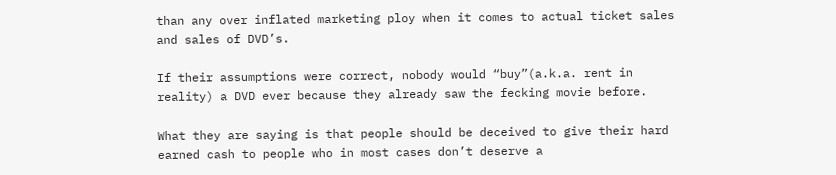than any over inflated marketing ploy when it comes to actual ticket sales and sales of DVD’s.

If their assumptions were correct, nobody would “buy”(a.k.a. rent in reality) a DVD ever because they already saw the fecking movie before.

What they are saying is that people should be deceived to give their hard earned cash to people who in most cases don’t deserve a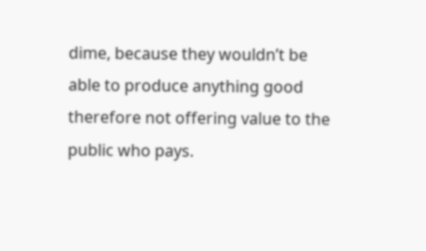dime, because they wouldn’t be able to produce anything good therefore not offering value to the public who pays.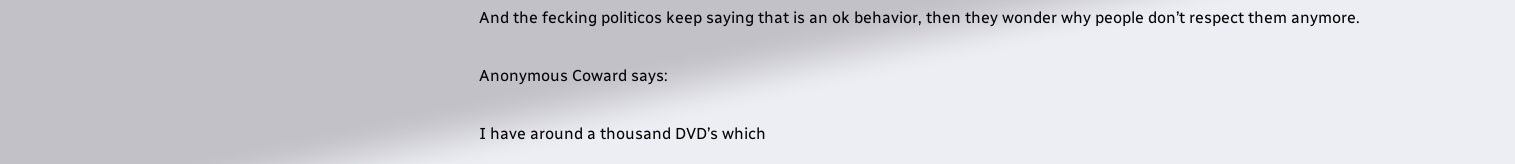And the fecking politicos keep saying that is an ok behavior, then they wonder why people don’t respect them anymore.

Anonymous Coward says:

I have around a thousand DVD’s which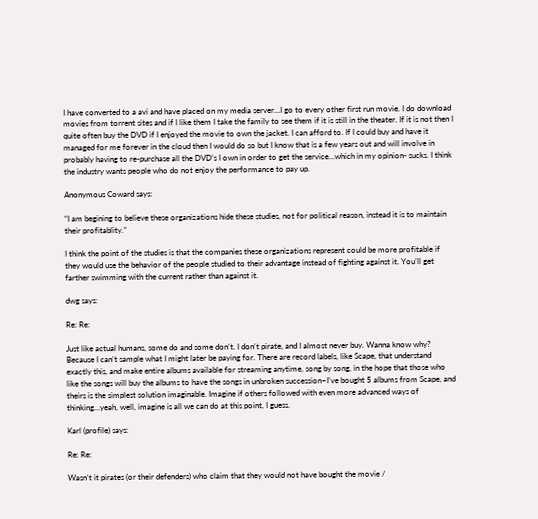I have converted to a avi and have placed on my media server…I go to every other first run movie. I do download movies from torrent sites and if I like them I take the family to see them if it is still in the theater. If it is not then I quite often buy the DVD if I enjoyed the movie to own the jacket. I can afford to. If I could buy and have it managed for me forever in the cloud then I would do so but I know that is a few years out and will involve in probably having to re-purchase all the DVD’s I own in order to get the service…which in my opinion- sucks. I think the industry wants people who do not enjoy the performance to pay up.

Anonymous Coward says:

“I am begining to believe these organizations hide these studies, not for political reason, instead it is to maintain their profitablity.”

I think the point of the studies is that the companies these organizations represent could be more profitable if they would use the behavior of the people studied to their advantage instead of fighting against it. You’ll get farther swimming with the current rather than against it.

dwg says:

Re: Re:

Just like actual humans, some do and some don’t. I don’t pirate, and I almost never buy. Wanna know why? Because I can’t sample what I might later be paying for. There are record labels, like Scape, that understand exactly this, and make entire albums available for streaming anytime, song by song, in the hope that those who like the songs will buy the albums to have the songs in unbroken succession–I’ve bought 5 albums from Scape, and theirs is the simplest solution imaginable. Imagine if others followed with even more advanced ways of thinking…yeah, well, imagine is all we can do at this point, I guess.

Karl (profile) says:

Re: Re:

Wasn’t it pirates (or their defenders) who claim that they would not have bought the movie /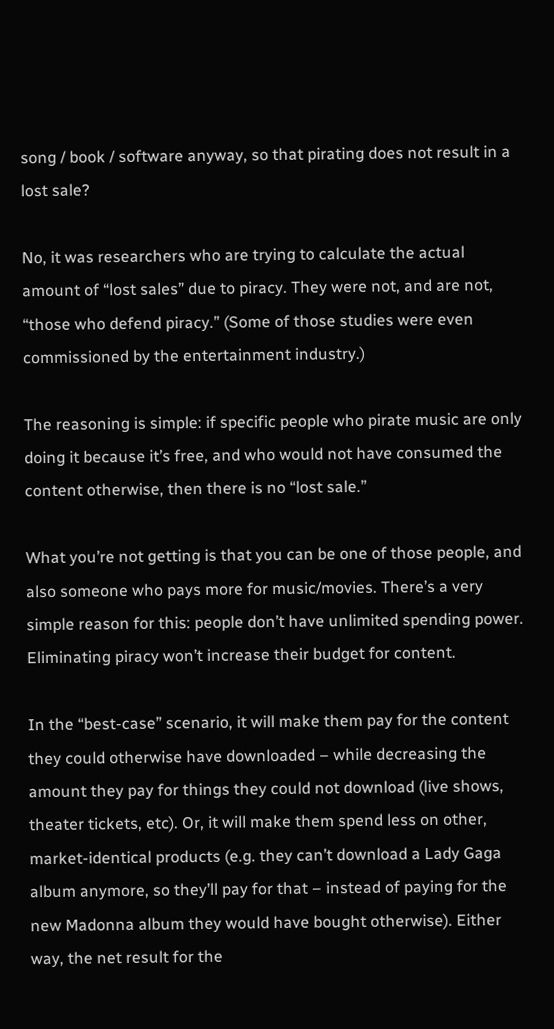song / book / software anyway, so that pirating does not result in a lost sale?

No, it was researchers who are trying to calculate the actual amount of “lost sales” due to piracy. They were not, and are not, “those who defend piracy.” (Some of those studies were even commissioned by the entertainment industry.)

The reasoning is simple: if specific people who pirate music are only doing it because it’s free, and who would not have consumed the content otherwise, then there is no “lost sale.”

What you’re not getting is that you can be one of those people, and also someone who pays more for music/movies. There’s a very simple reason for this: people don’t have unlimited spending power. Eliminating piracy won’t increase their budget for content.

In the “best-case” scenario, it will make them pay for the content they could otherwise have downloaded – while decreasing the amount they pay for things they could not download (live shows, theater tickets, etc). Or, it will make them spend less on other, market-identical products (e.g. they can’t download a Lady Gaga album anymore, so they’ll pay for that – instead of paying for the new Madonna album they would have bought otherwise). Either way, the net result for the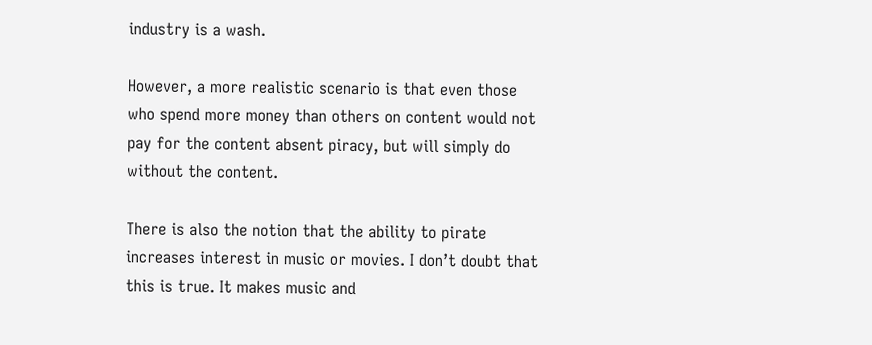industry is a wash.

However, a more realistic scenario is that even those who spend more money than others on content would not pay for the content absent piracy, but will simply do without the content.

There is also the notion that the ability to pirate increases interest in music or movies. I don’t doubt that this is true. It makes music and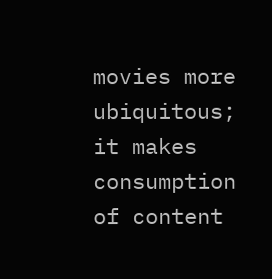movies more ubiquitous; it makes consumption of content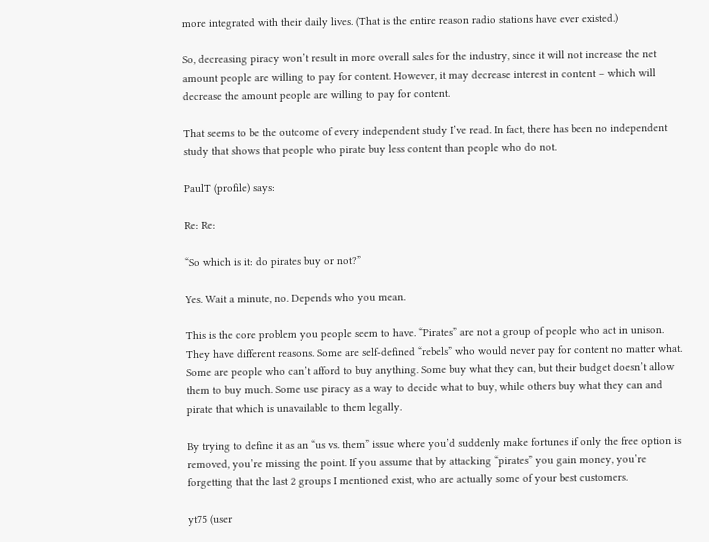more integrated with their daily lives. (That is the entire reason radio stations have ever existed.)

So, decreasing piracy won’t result in more overall sales for the industry, since it will not increase the net amount people are willing to pay for content. However, it may decrease interest in content – which will decrease the amount people are willing to pay for content.

That seems to be the outcome of every independent study I’ve read. In fact, there has been no independent study that shows that people who pirate buy less content than people who do not.

PaulT (profile) says:

Re: Re:

“So which is it: do pirates buy or not?”

Yes. Wait a minute, no. Depends who you mean.

This is the core problem you people seem to have. “Pirates” are not a group of people who act in unison. They have different reasons. Some are self-defined “rebels” who would never pay for content no matter what. Some are people who can’t afford to buy anything. Some buy what they can, but their budget doesn’t allow them to buy much. Some use piracy as a way to decide what to buy, while others buy what they can and pirate that which is unavailable to them legally.

By trying to define it as an “us vs. them” issue where you’d suddenly make fortunes if only the free option is removed, you’re missing the point. If you assume that by attacking “pirates” you gain money, you’re forgetting that the last 2 groups I mentioned exist, who are actually some of your best customers.

yt75 (user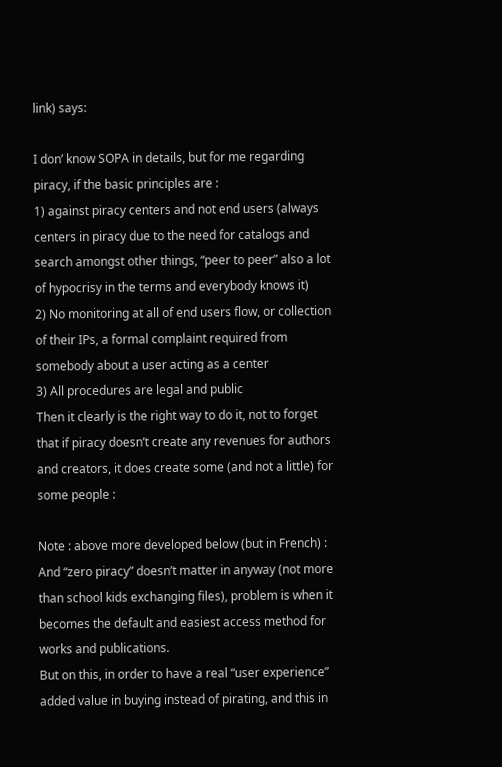link) says:

I don’ know SOPA in details, but for me regarding piracy, if the basic principles are :
1) against piracy centers and not end users (always centers in piracy due to the need for catalogs and search amongst other things, “peer to peer” also a lot of hypocrisy in the terms and everybody knows it)
2) No monitoring at all of end users flow, or collection of their IPs, a formal complaint required from somebody about a user acting as a center
3) All procedures are legal and public
Then it clearly is the right way to do it, not to forget that if piracy doesn’t create any revenues for authors and creators, it does create some (and not a little) for some people :

Note : above more developed below (but in French) :
And “zero piracy” doesn’t matter in anyway (not more than school kids exchanging files), problem is when it becomes the default and easiest access method for works and publications.
But on this, in order to have a real “user experience” added value in buying instead of pirating, and this in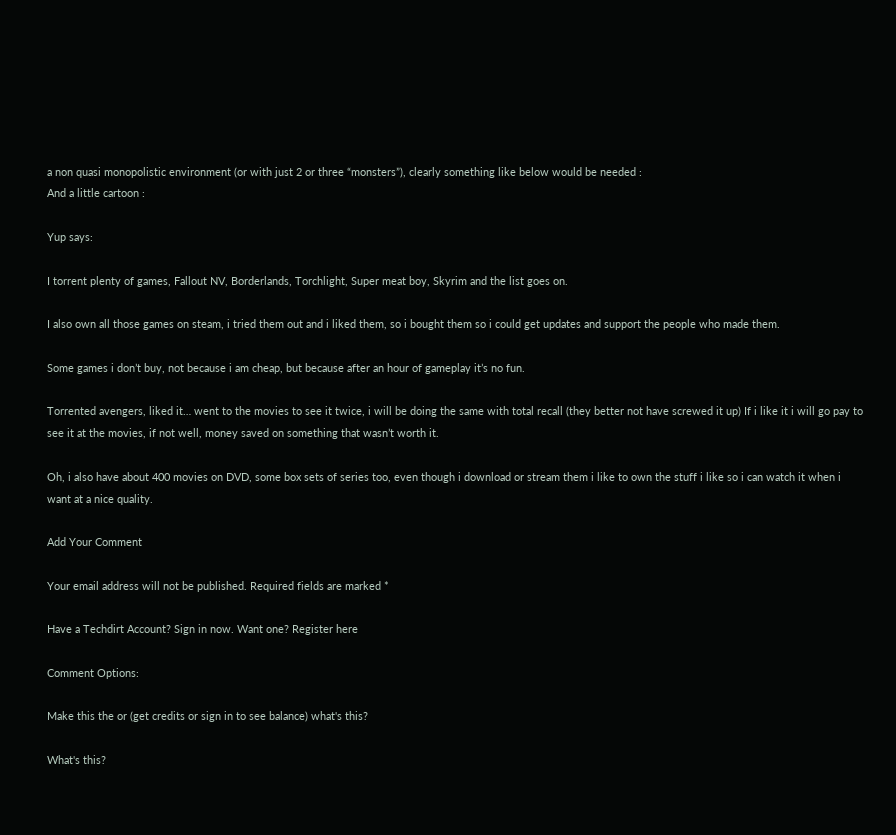a non quasi monopolistic environment (or with just 2 or three “monsters”), clearly something like below would be needed :
And a little cartoon :

Yup says:

I torrent plenty of games, Fallout NV, Borderlands, Torchlight, Super meat boy, Skyrim and the list goes on.

I also own all those games on steam, i tried them out and i liked them, so i bought them so i could get updates and support the people who made them.

Some games i don’t buy, not because i am cheap, but because after an hour of gameplay it’s no fun.

Torrented avengers, liked it… went to the movies to see it twice, i will be doing the same with total recall (they better not have screwed it up) If i like it i will go pay to see it at the movies, if not well, money saved on something that wasn’t worth it.

Oh, i also have about 400 movies on DVD, some box sets of series too, even though i download or stream them i like to own the stuff i like so i can watch it when i want at a nice quality.

Add Your Comment

Your email address will not be published. Required fields are marked *

Have a Techdirt Account? Sign in now. Want one? Register here

Comment Options:

Make this the or (get credits or sign in to see balance) what's this?

What's this?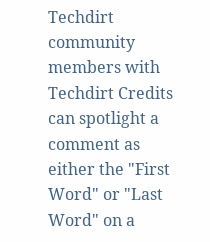Techdirt community members with Techdirt Credits can spotlight a comment as either the "First Word" or "Last Word" on a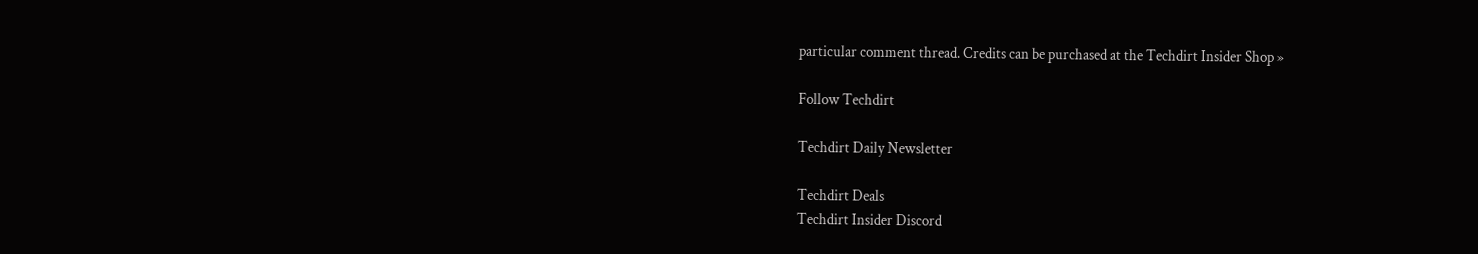particular comment thread. Credits can be purchased at the Techdirt Insider Shop »

Follow Techdirt

Techdirt Daily Newsletter

Techdirt Deals
Techdirt Insider Discord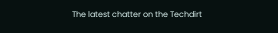The latest chatter on the Techdirt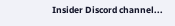Insider Discord channel...